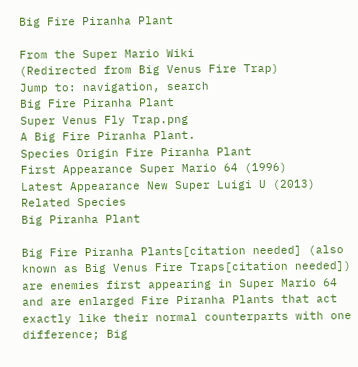Big Fire Piranha Plant

From the Super Mario Wiki
(Redirected from Big Venus Fire Trap)
Jump to: navigation, search
Big Fire Piranha Plant
Super Venus Fly Trap.png
A Big Fire Piranha Plant.
Species Origin Fire Piranha Plant
First Appearance Super Mario 64 (1996)
Latest Appearance New Super Luigi U (2013)
Related Species
Big Piranha Plant

Big Fire Piranha Plants[citation needed] (also known as Big Venus Fire Traps[citation needed]) are enemies first appearing in Super Mario 64 and are enlarged Fire Piranha Plants that act exactly like their normal counterparts with one difference; Big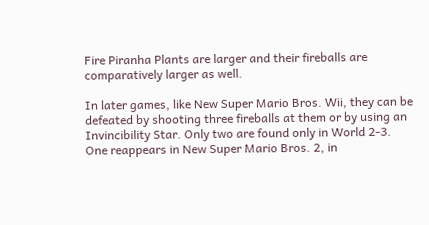Fire Piranha Plants are larger and their fireballs are comparatively larger as well.

In later games, like New Super Mario Bros. Wii, they can be defeated by shooting three fireballs at them or by using an Invincibility Star. Only two are found only in World 2-3. One reappears in New Super Mario Bros. 2, in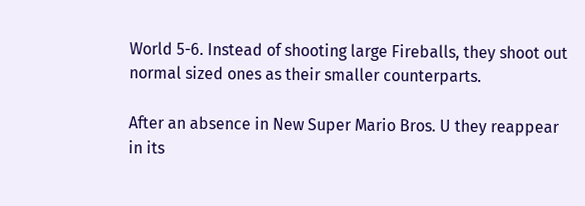World 5-6. Instead of shooting large Fireballs, they shoot out normal sized ones as their smaller counterparts.

After an absence in New Super Mario Bros. U they reappear in its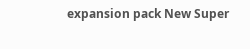expansion pack New Super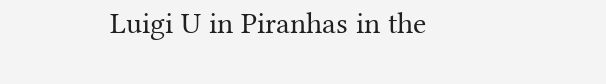Luigi U in Piranhas in the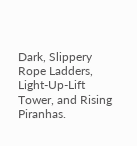Dark, Slippery Rope Ladders, Light-Up-Lift Tower, and Rising Piranhas.